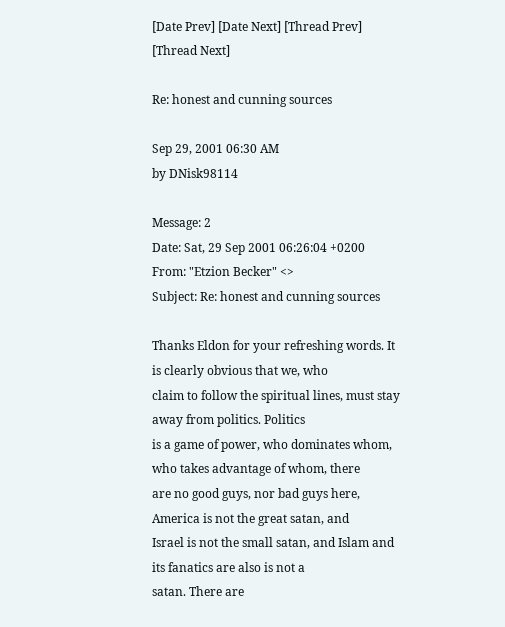[Date Prev] [Date Next] [Thread Prev] [Thread Next]

Re: honest and cunning sources

Sep 29, 2001 06:30 AM
by DNisk98114

Message: 2
Date: Sat, 29 Sep 2001 06:26:04 +0200
From: "Etzion Becker" <>
Subject: Re: honest and cunning sources

Thanks Eldon for your refreshing words. It is clearly obvious that we, who
claim to follow the spiritual lines, must stay away from politics. Politics
is a game of power, who dominates whom, who takes advantage of whom, there
are no good guys, nor bad guys here, America is not the great satan, and
Israel is not the small satan, and Islam and its fanatics are also is not a
satan. There are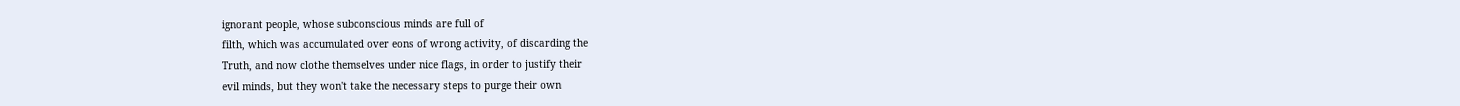ignorant people, whose subconscious minds are full of
filth, which was accumulated over eons of wrong activity, of discarding the
Truth, and now clothe themselves under nice flags, in order to justify their
evil minds, but they won't take the necessary steps to purge their own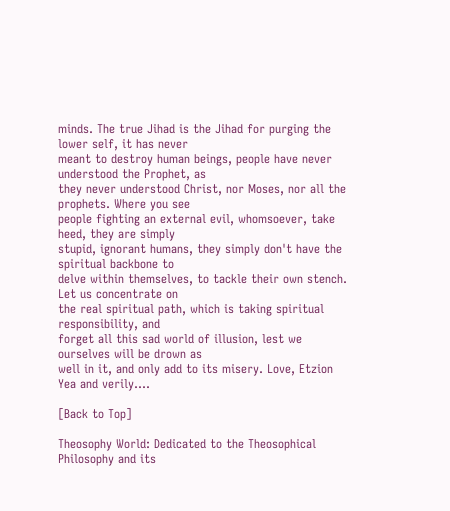minds. The true Jihad is the Jihad for purging the lower self, it has never
meant to destroy human beings, people have never understood the Prophet, as
they never understood Christ, nor Moses, nor all the prophets. Where you see
people fighting an external evil, whomsoever, take heed, they are simply
stupid, ignorant humans, they simply don't have the spiritual backbone to
delve within themselves, to tackle their own stench. Let us concentrate on
the real spiritual path, which is taking spiritual responsibility, and
forget all this sad world of illusion, lest we ourselves will be drown as
well in it, and only add to its misery. Love, Etzion
Yea and verily....

[Back to Top]

Theosophy World: Dedicated to the Theosophical Philosophy and its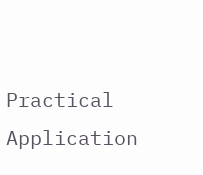Practical Application